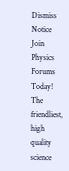Dismiss Notice
Join Physics Forums Today!
The friendliest, high quality science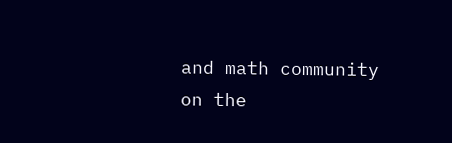and math community on the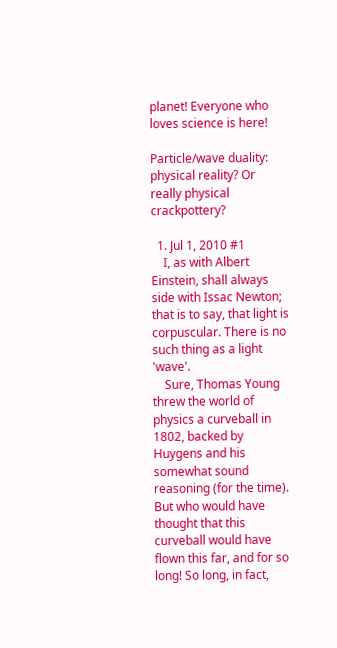planet! Everyone who loves science is here!

Particle/wave duality: physical reality? Or really physical crackpottery?

  1. Jul 1, 2010 #1
    I, as with Albert Einstein, shall always side with Issac Newton; that is to say, that light is corpuscular. There is no such thing as a light 'wave'.
    Sure, Thomas Young threw the world of physics a curveball in 1802, backed by Huygens and his somewhat sound reasoning (for the time). But who would have thought that this curveball would have flown this far, and for so long! So long, in fact,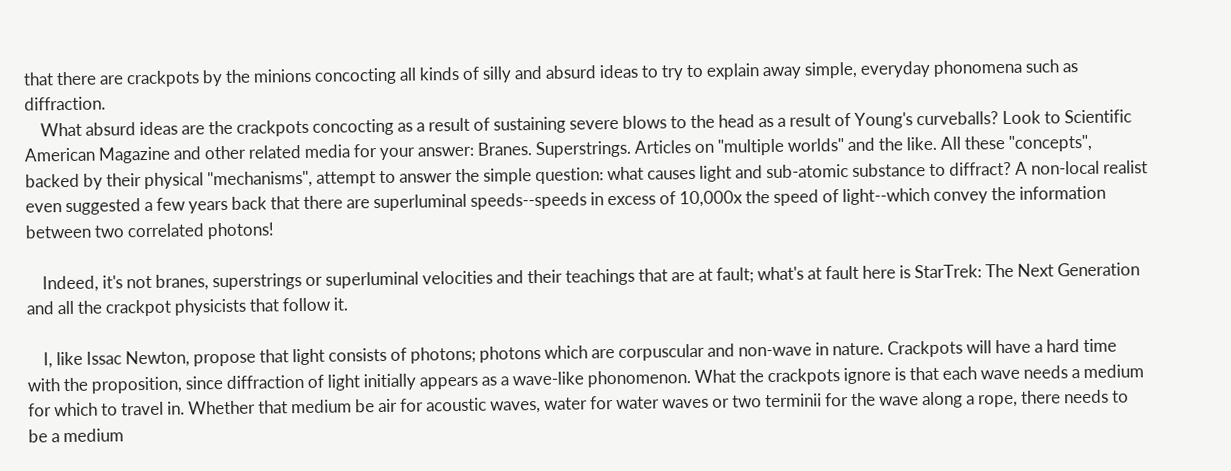that there are crackpots by the minions concocting all kinds of silly and absurd ideas to try to explain away simple, everyday phonomena such as diffraction.
    What absurd ideas are the crackpots concocting as a result of sustaining severe blows to the head as a result of Young's curveballs? Look to Scientific American Magazine and other related media for your answer: Branes. Superstrings. Articles on "multiple worlds" and the like. All these "concepts", backed by their physical "mechanisms", attempt to answer the simple question: what causes light and sub-atomic substance to diffract? A non-local realist even suggested a few years back that there are superluminal speeds--speeds in excess of 10,000x the speed of light--which convey the information between two correlated photons!

    Indeed, it's not branes, superstrings or superluminal velocities and their teachings that are at fault; what's at fault here is StarTrek: The Next Generation and all the crackpot physicists that follow it.

    I, like Issac Newton, propose that light consists of photons; photons which are corpuscular and non-wave in nature. Crackpots will have a hard time with the proposition, since diffraction of light initially appears as a wave-like phonomenon. What the crackpots ignore is that each wave needs a medium for which to travel in. Whether that medium be air for acoustic waves, water for water waves or two terminii for the wave along a rope, there needs to be a medium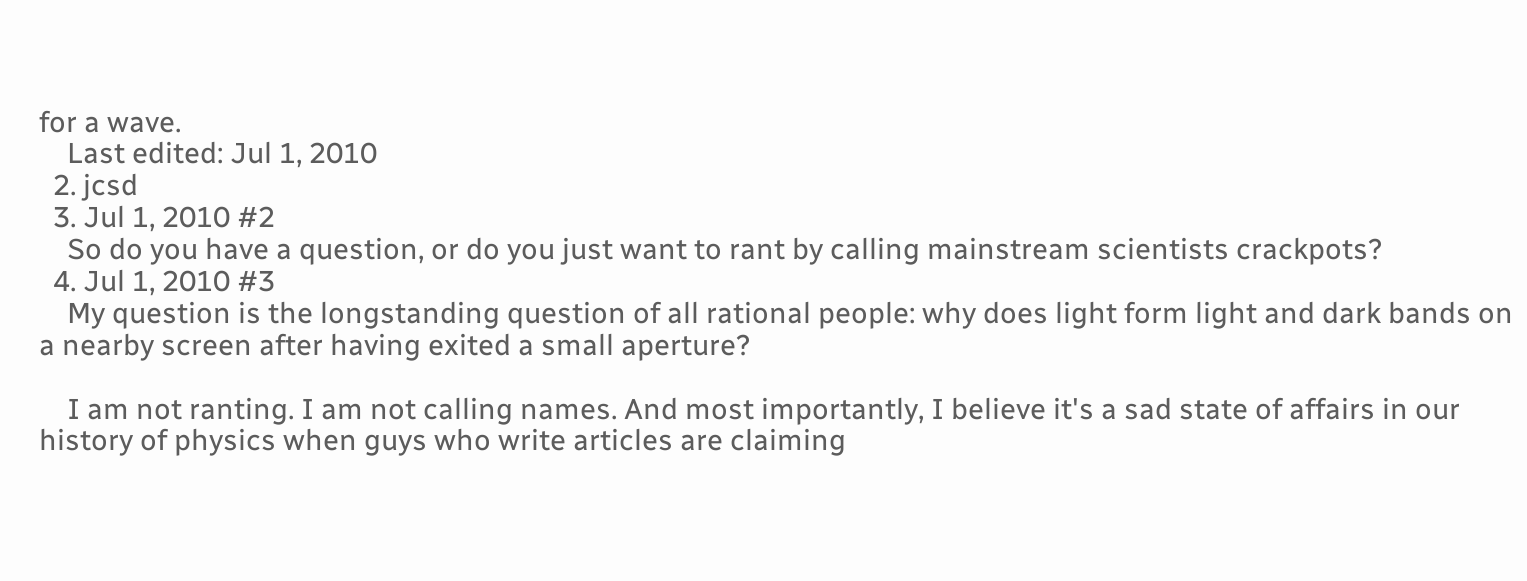for a wave.
    Last edited: Jul 1, 2010
  2. jcsd
  3. Jul 1, 2010 #2
    So do you have a question, or do you just want to rant by calling mainstream scientists crackpots?
  4. Jul 1, 2010 #3
    My question is the longstanding question of all rational people: why does light form light and dark bands on a nearby screen after having exited a small aperture?

    I am not ranting. I am not calling names. And most importantly, I believe it's a sad state of affairs in our history of physics when guys who write articles are claiming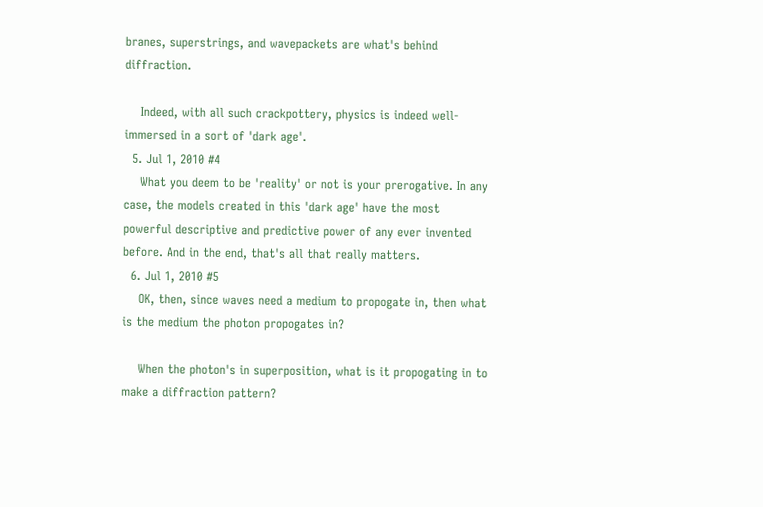branes, superstrings, and wavepackets are what's behind diffraction.

    Indeed, with all such crackpottery, physics is indeed well-immersed in a sort of 'dark age'.
  5. Jul 1, 2010 #4
    What you deem to be 'reality' or not is your prerogative. In any case, the models created in this 'dark age' have the most powerful descriptive and predictive power of any ever invented before. And in the end, that's all that really matters.
  6. Jul 1, 2010 #5
    OK, then, since waves need a medium to propogate in, then what is the medium the photon propogates in?

    When the photon's in superposition, what is it propogating in to make a diffraction pattern?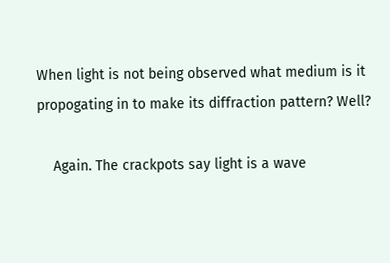When light is not being observed what medium is it propogating in to make its diffraction pattern? Well?

    Again. The crackpots say light is a wave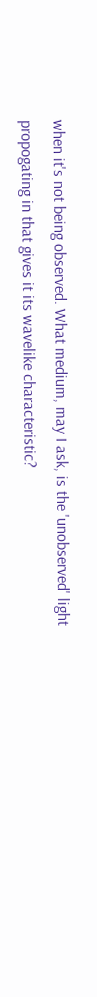when it's not being observed. What medium, may I ask, is the 'unobserved' light propogating in that gives it its wavelike characteristic?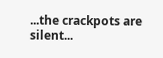...the crackpots are silent...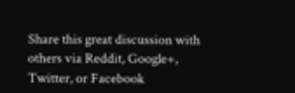Share this great discussion with others via Reddit, Google+, Twitter, or Facebook